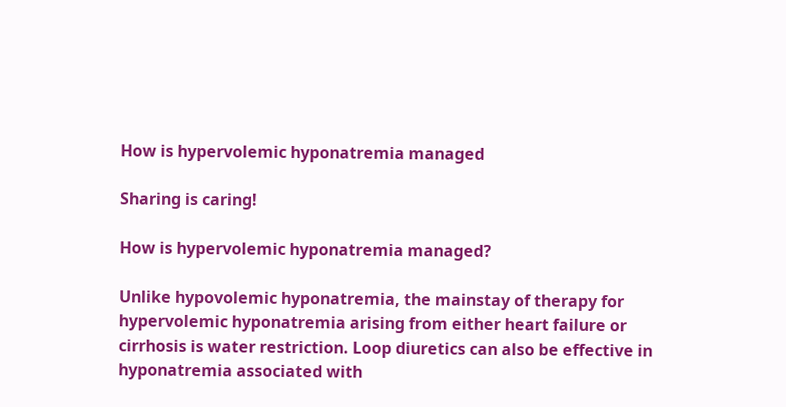How is hypervolemic hyponatremia managed

Sharing is caring!

How is hypervolemic hyponatremia managed?

Unlike hypovolemic hyponatremia, the mainstay of therapy for hypervolemic hyponatremia arising from either heart failure or cirrhosis is water restriction. Loop diuretics can also be effective in hyponatremia associated with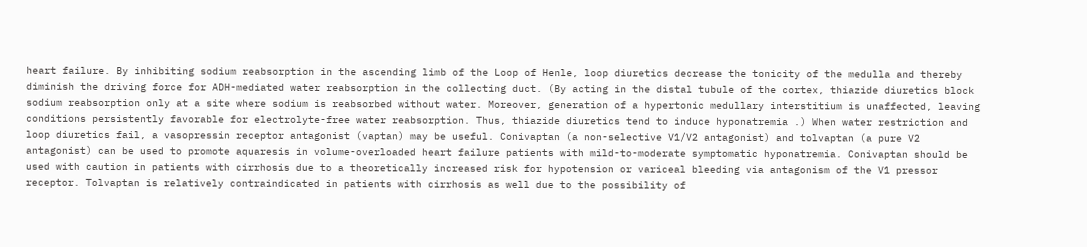heart failure. By inhibiting sodium reabsorption in the ascending limb of the Loop of Henle, loop diuretics decrease the tonicity of the medulla and thereby diminish the driving force for ADH-mediated water reabsorption in the collecting duct. (By acting in the distal tubule of the cortex, thiazide diuretics block sodium reabsorption only at a site where sodium is reabsorbed without water. Moreover, generation of a hypertonic medullary interstitium is unaffected, leaving conditions persistently favorable for electrolyte-free water reabsorption. Thus, thiazide diuretics tend to induce hyponatremia .) When water restriction and loop diuretics fail, a vasopressin receptor antagonist (vaptan) may be useful. Conivaptan (a non-selective V1/V2 antagonist) and tolvaptan (a pure V2 antagonist) can be used to promote aquaresis in volume-overloaded heart failure patients with mild-to-moderate symptomatic hyponatremia. Conivaptan should be used with caution in patients with cirrhosis due to a theoretically increased risk for hypotension or variceal bleeding via antagonism of the V1 pressor receptor. Tolvaptan is relatively contraindicated in patients with cirrhosis as well due to the possibility of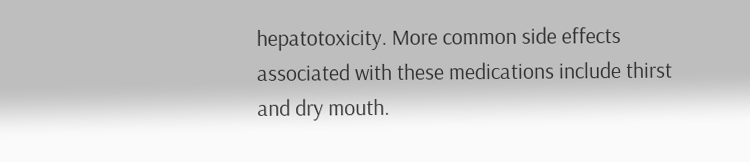hepatotoxicity. More common side effects associated with these medications include thirst and dry mouth.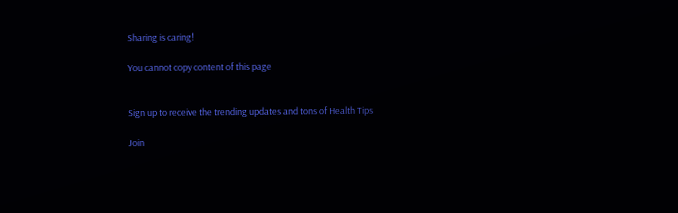Sharing is caring!

You cannot copy content of this page


Sign up to receive the trending updates and tons of Health Tips

Join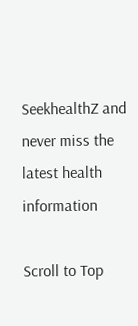SeekhealthZ and never miss the latest health information

Scroll to Top